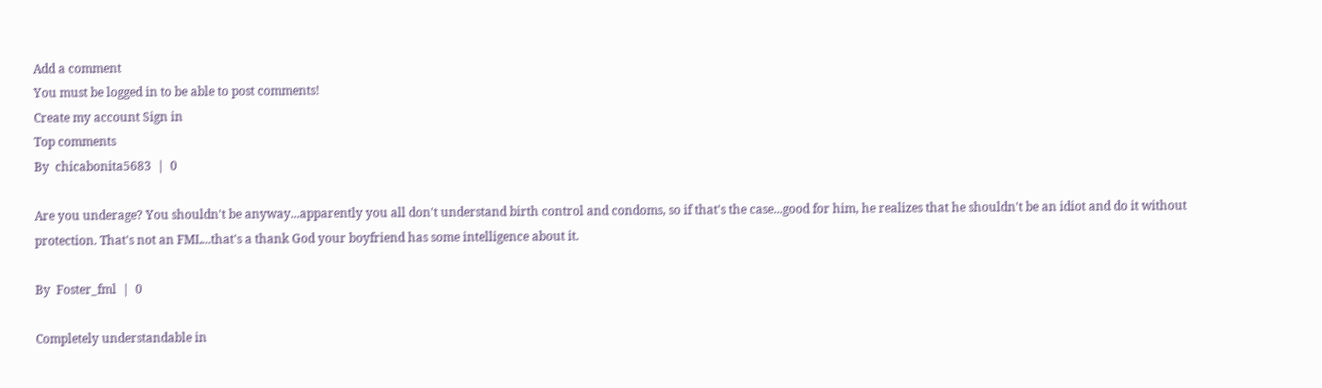Add a comment
You must be logged in to be able to post comments!
Create my account Sign in
Top comments
By  chicabonita5683  |  0

Are you underage? You shouldn't be anyway...apparently you all don't understand birth control and condoms, so if that's the case...good for him, he realizes that he shouldn't be an idiot and do it without protection. That's not an FML...that's a thank God your boyfriend has some intelligence about it.

By  Foster_fml  |  0

Completely understandable in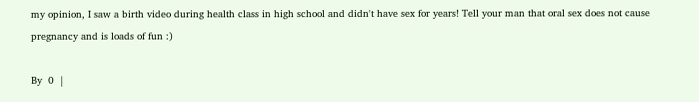my opinion, I saw a birth video during health class in high school and didn't have sex for years! Tell your man that oral sex does not cause pregnancy and is loads of fun :)

By  0  |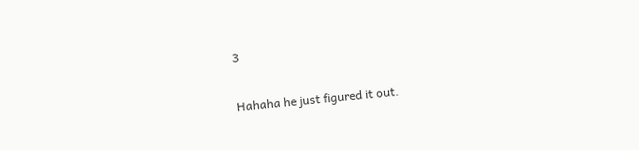3

Hahaha he just figured it out.